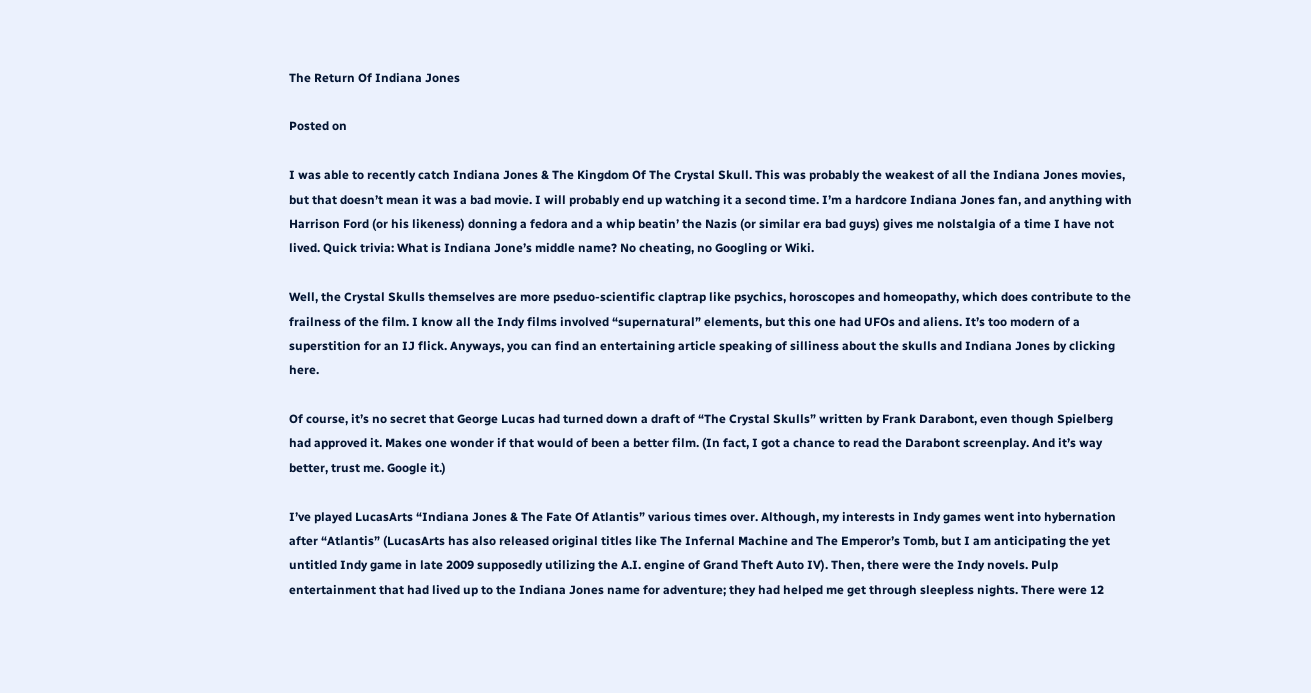The Return Of Indiana Jones

Posted on

I was able to recently catch Indiana Jones & The Kingdom Of The Crystal Skull. This was probably the weakest of all the Indiana Jones movies, but that doesn’t mean it was a bad movie. I will probably end up watching it a second time. I’m a hardcore Indiana Jones fan, and anything with Harrison Ford (or his likeness) donning a fedora and a whip beatin’ the Nazis (or similar era bad guys) gives me nolstalgia of a time I have not lived. Quick trivia: What is Indiana Jone’s middle name? No cheating, no Googling or Wiki.

Well, the Crystal Skulls themselves are more pseduo-scientific claptrap like psychics, horoscopes and homeopathy, which does contribute to the frailness of the film. I know all the Indy films involved “supernatural” elements, but this one had UFOs and aliens. It’s too modern of a superstition for an IJ flick. Anyways, you can find an entertaining article speaking of silliness about the skulls and Indiana Jones by clicking here.

Of course, it’s no secret that George Lucas had turned down a draft of “The Crystal Skulls” written by Frank Darabont, even though Spielberg had approved it. Makes one wonder if that would of been a better film. (In fact, I got a chance to read the Darabont screenplay. And it’s way better, trust me. Google it.)

I’ve played LucasArts “Indiana Jones & The Fate Of Atlantis” various times over. Although, my interests in Indy games went into hybernation after “Atlantis” (LucasArts has also released original titles like The Infernal Machine and The Emperor’s Tomb, but I am anticipating the yet untitled Indy game in late 2009 supposedly utilizing the A.I. engine of Grand Theft Auto IV). Then, there were the Indy novels. Pulp entertainment that had lived up to the Indiana Jones name for adventure; they had helped me get through sleepless nights. There were 12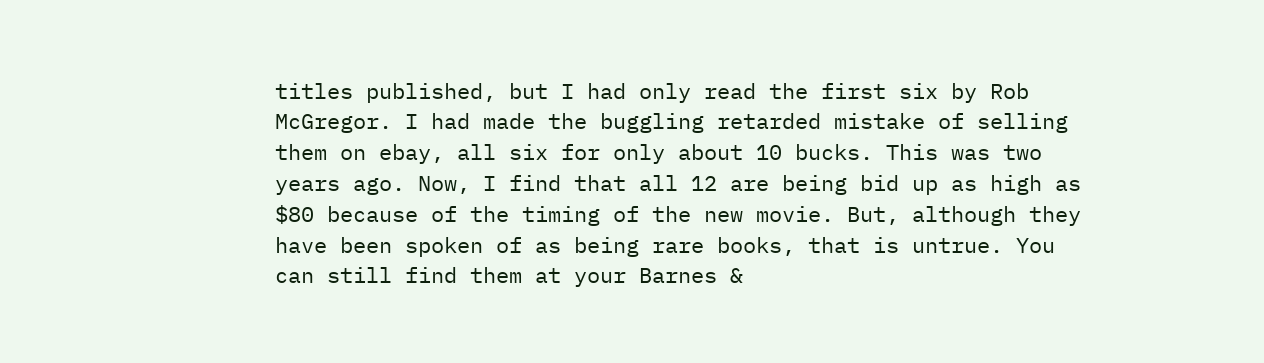titles published, but I had only read the first six by Rob McGregor. I had made the buggling retarded mistake of selling them on ebay, all six for only about 10 bucks. This was two years ago. Now, I find that all 12 are being bid up as high as $80 because of the timing of the new movie. But, although they have been spoken of as being rare books, that is untrue. You can still find them at your Barnes &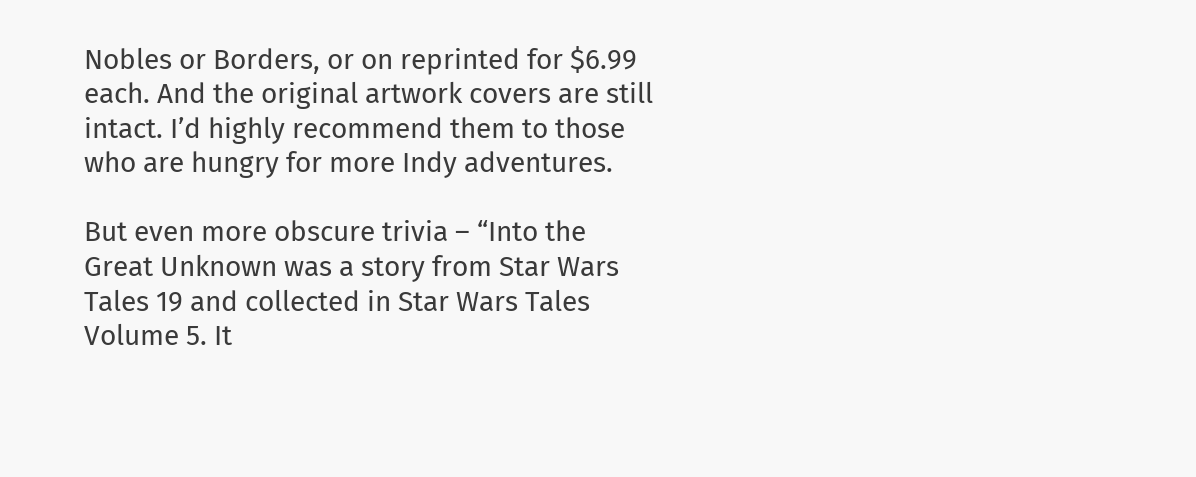Nobles or Borders, or on reprinted for $6.99 each. And the original artwork covers are still intact. I’d highly recommend them to those who are hungry for more Indy adventures.

But even more obscure trivia – “Into the Great Unknown was a story from Star Wars Tales 19 and collected in Star Wars Tales Volume 5. It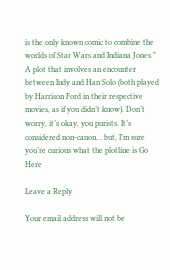is the only known comic to combine the worlds of Star Wars and Indiana Jones.” A plot that involves an encounter between Indy and Han Solo (both played by Harrison Ford in their respective movies, as if you didn’t know). Don’t worry, it’s okay, you purists. It’s considered non-canon… but, I’m sure you’re curious what the plotline is Go Here

Leave a Reply

Your email address will not be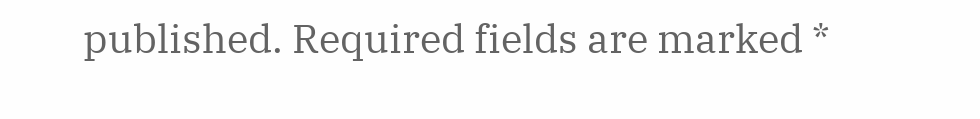published. Required fields are marked *